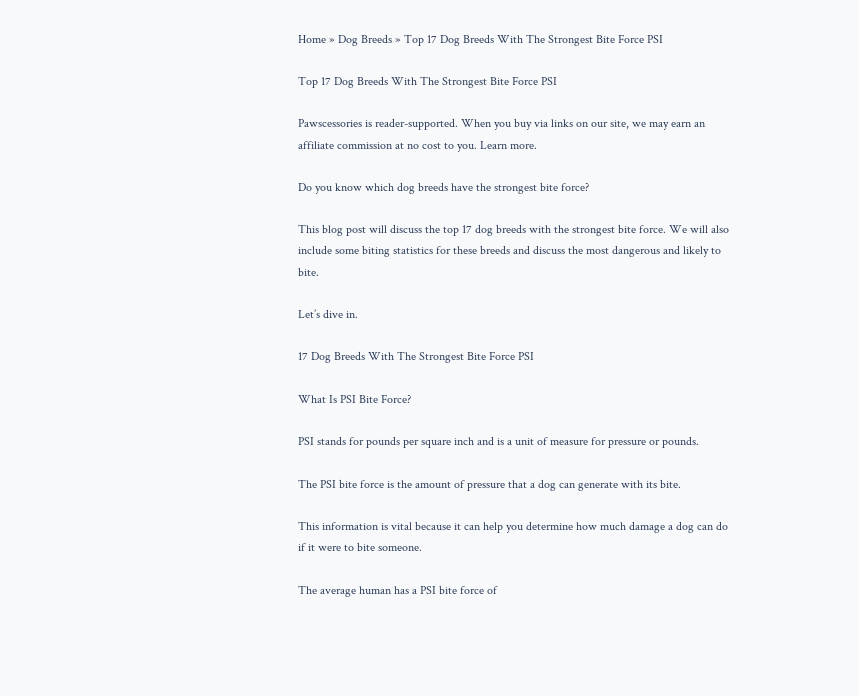Home » Dog Breeds » Top 17 Dog Breeds With The Strongest Bite Force PSI

Top 17 Dog Breeds With The Strongest Bite Force PSI

Pawscessories is reader-supported. When you buy via links on our site, we may earn an affiliate commission at no cost to you. Learn more.

Do you know which dog breeds have the strongest bite force?

This blog post will discuss the top 17 dog breeds with the strongest bite force. We will also include some biting statistics for these breeds and discuss the most dangerous and likely to bite.

Let’s dive in.

17 Dog Breeds With The Strongest Bite Force PSI

What Is PSI Bite Force?

PSI stands for pounds per square inch and is a unit of measure for pressure or pounds.

The PSI bite force is the amount of pressure that a dog can generate with its bite.

This information is vital because it can help you determine how much damage a dog can do if it were to bite someone.

The average human has a PSI bite force of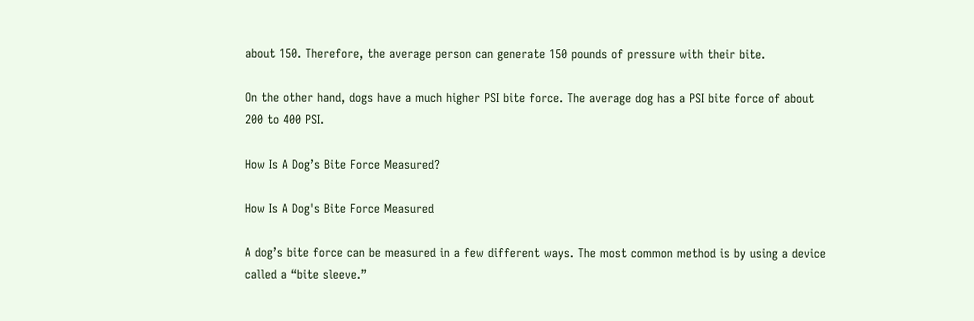about 150. Therefore, the average person can generate 150 pounds of pressure with their bite.

On the other hand, dogs have a much higher PSI bite force. The average dog has a PSI bite force of about 200 to 400 PSI.

How Is A Dog’s Bite Force Measured?

How Is A Dog's Bite Force Measured

A dog’s bite force can be measured in a few different ways. The most common method is by using a device called a “bite sleeve.”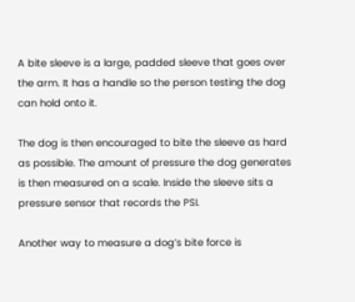A bite sleeve is a large, padded sleeve that goes over the arm. It has a handle so the person testing the dog can hold onto it.

The dog is then encouraged to bite the sleeve as hard as possible. The amount of pressure the dog generates is then measured on a scale. Inside the sleeve sits a pressure sensor that records the PSI.

Another way to measure a dog’s bite force is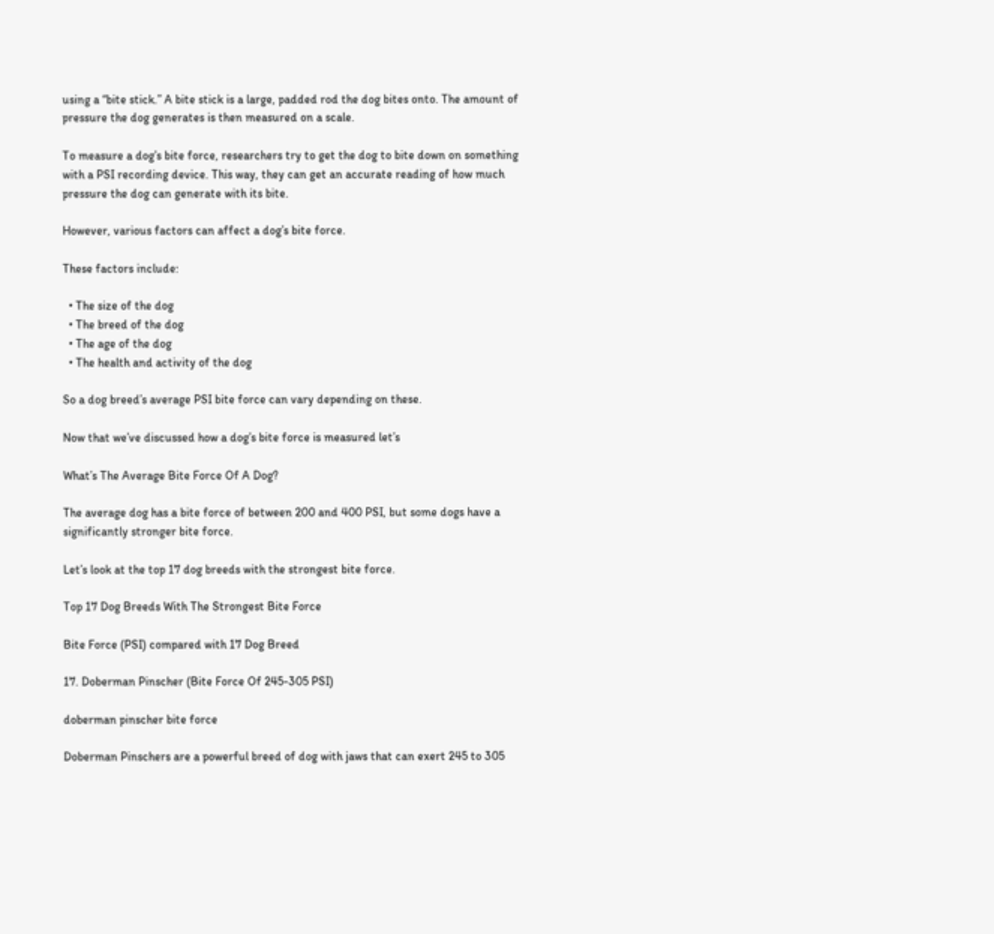using a “bite stick.” A bite stick is a large, padded rod the dog bites onto. The amount of pressure the dog generates is then measured on a scale.

To measure a dog’s bite force, researchers try to get the dog to bite down on something with a PSI recording device. This way, they can get an accurate reading of how much pressure the dog can generate with its bite.

However, various factors can affect a dog’s bite force.

These factors include:

  • The size of the dog
  • The breed of the dog
  • The age of the dog
  • The health and activity of the dog

So a dog breed’s average PSI bite force can vary depending on these.

Now that we’ve discussed how a dog’s bite force is measured let’s

What’s The Average Bite Force Of A Dog?

The average dog has a bite force of between 200 and 400 PSI, but some dogs have a significantly stronger bite force.

Let’s look at the top 17 dog breeds with the strongest bite force.

Top 17 Dog Breeds With The Strongest Bite Force

Bite Force (PSI) compared with 17 Dog Breed

17. Doberman Pinscher (Bite Force Of 245-305 PSI)

doberman pinscher bite force

Doberman Pinschers are a powerful breed of dog with jaws that can exert 245 to 305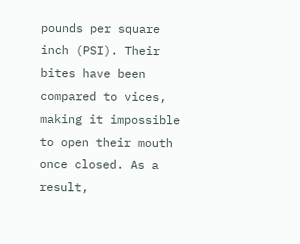pounds per square inch (PSI). Their bites have been compared to vices, making it impossible to open their mouth once closed. As a result,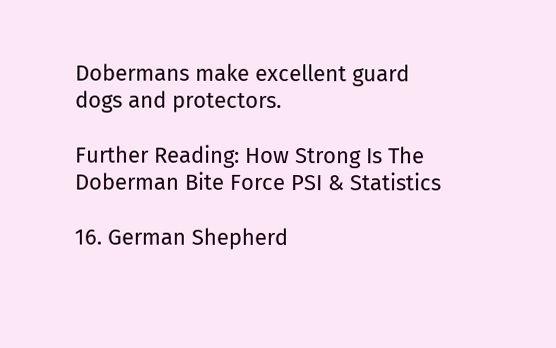Dobermans make excellent guard dogs and protectors.

Further Reading: How Strong Is The Doberman Bite Force PSI & Statistics

16. German Shepherd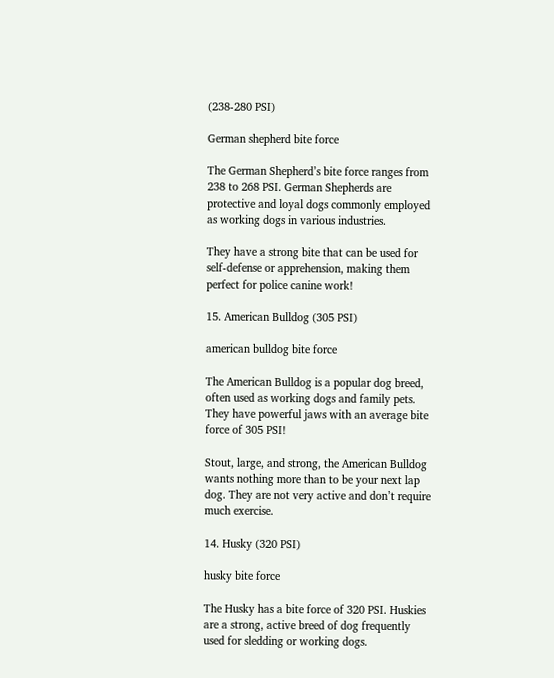(238-280 PSI)

German shepherd bite force

The German Shepherd’s bite force ranges from 238 to 268 PSI. German Shepherds are protective and loyal dogs commonly employed as working dogs in various industries.

They have a strong bite that can be used for self-defense or apprehension, making them perfect for police canine work!

15. American Bulldog (305 PSI)

american bulldog bite force

The American Bulldog is a popular dog breed, often used as working dogs and family pets. They have powerful jaws with an average bite force of 305 PSI!

Stout, large, and strong, the American Bulldog wants nothing more than to be your next lap dog. They are not very active and don’t require much exercise.

14. Husky (320 PSI)

husky bite force

The Husky has a bite force of 320 PSI. Huskies are a strong, active breed of dog frequently used for sledding or working dogs.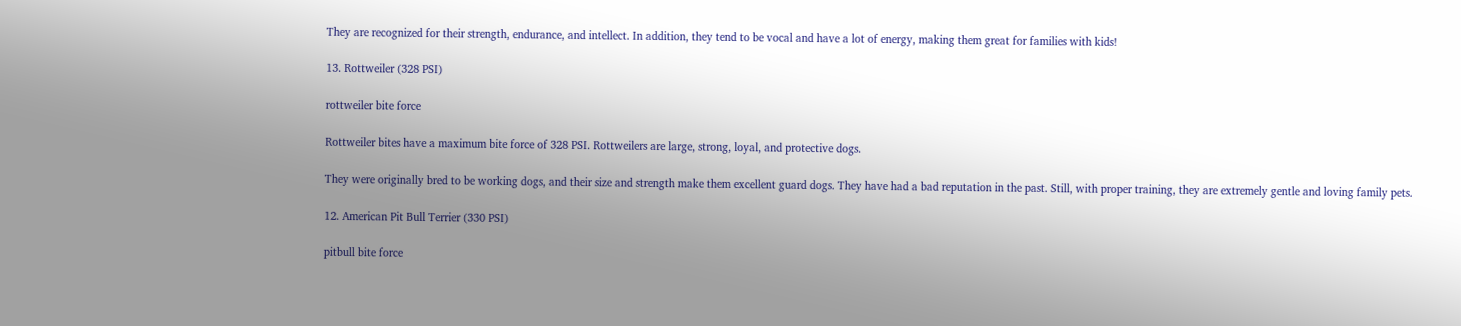They are recognized for their strength, endurance, and intellect. In addition, they tend to be vocal and have a lot of energy, making them great for families with kids!

13. Rottweiler (328 PSI)

rottweiler bite force

Rottweiler bites have a maximum bite force of 328 PSI. Rottweilers are large, strong, loyal, and protective dogs.

They were originally bred to be working dogs, and their size and strength make them excellent guard dogs. They have had a bad reputation in the past. Still, with proper training, they are extremely gentle and loving family pets.

12. American Pit Bull Terrier (330 PSI)

pitbull bite force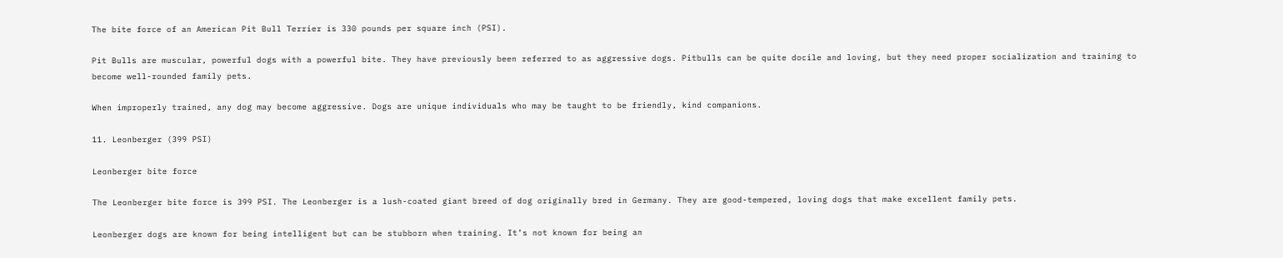The bite force of an American Pit Bull Terrier is 330 pounds per square inch (PSI).

Pit Bulls are muscular, powerful dogs with a powerful bite. They have previously been referred to as aggressive dogs. Pitbulls can be quite docile and loving, but they need proper socialization and training to become well-rounded family pets.

When improperly trained, any dog may become aggressive. Dogs are unique individuals who may be taught to be friendly, kind companions.

11. Leonberger (399 PSI)

Leonberger bite force

The Leonberger bite force is 399 PSI. The Leonberger is a lush-coated giant breed of dog originally bred in Germany. They are good-tempered, loving dogs that make excellent family pets.

Leonberger dogs are known for being intelligent but can be stubborn when training. It’s not known for being an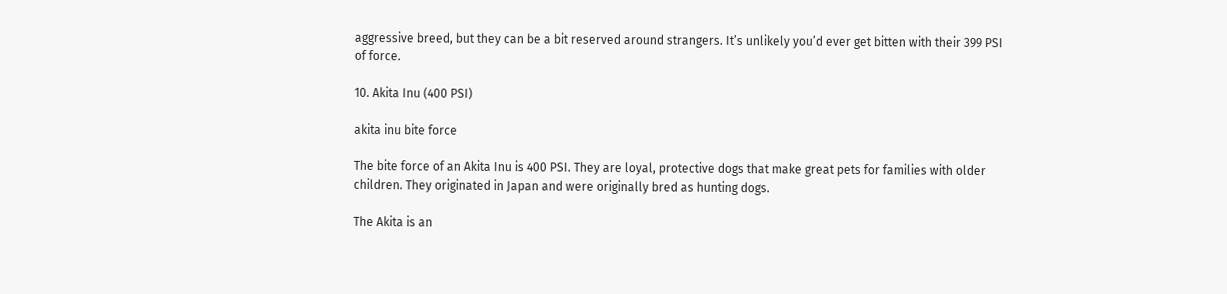aggressive breed, but they can be a bit reserved around strangers. It’s unlikely you’d ever get bitten with their 399 PSI of force.

10. Akita Inu (400 PSI)

akita inu bite force

The bite force of an Akita Inu is 400 PSI. They are loyal, protective dogs that make great pets for families with older children. They originated in Japan and were originally bred as hunting dogs.

The Akita is an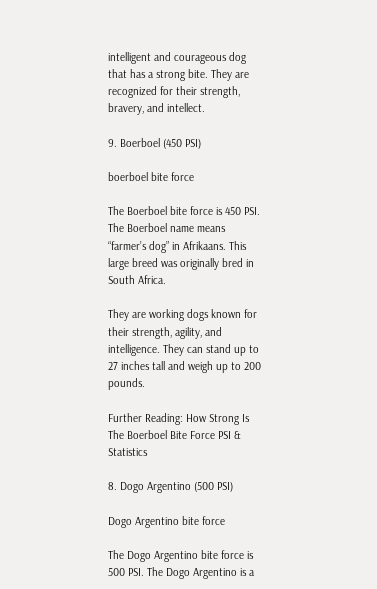intelligent and courageous dog that has a strong bite. They are recognized for their strength, bravery, and intellect.

9. Boerboel (450 PSI)

boerboel bite force

The Boerboel bite force is 450 PSI. The Boerboel name means “farmer’s dog” in Afrikaans. This large breed was originally bred in South Africa.

They are working dogs known for their strength, agility, and intelligence. They can stand up to 27 inches tall and weigh up to 200 pounds.

Further Reading: How Strong Is The Boerboel Bite Force PSI & Statistics

8. Dogo Argentino (500 PSI)

Dogo Argentino bite force

The Dogo Argentino bite force is 500 PSI. The Dogo Argentino is a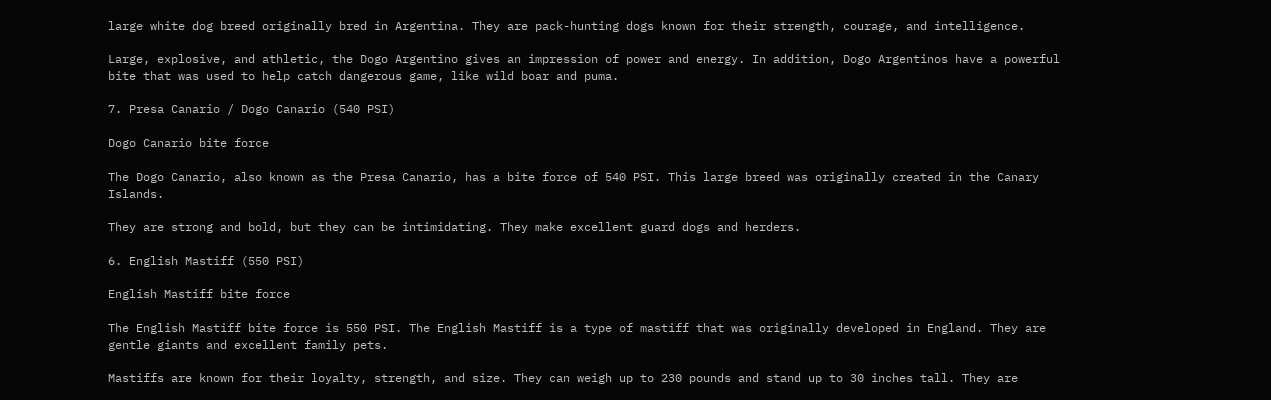large white dog breed originally bred in Argentina. They are pack-hunting dogs known for their strength, courage, and intelligence.

Large, explosive, and athletic, the Dogo Argentino gives an impression of power and energy. In addition, Dogo Argentinos have a powerful bite that was used to help catch dangerous game, like wild boar and puma.

7. Presa Canario / Dogo Canario (540 PSI)

Dogo Canario bite force

The Dogo Canario, also known as the Presa Canario, has a bite force of 540 PSI. This large breed was originally created in the Canary Islands.

They are strong and bold, but they can be intimidating. They make excellent guard dogs and herders.

6. English Mastiff (550 PSI)

English Mastiff bite force

The English Mastiff bite force is 550 PSI. The English Mastiff is a type of mastiff that was originally developed in England. They are gentle giants and excellent family pets.

Mastiffs are known for their loyalty, strength, and size. They can weigh up to 230 pounds and stand up to 30 inches tall. They are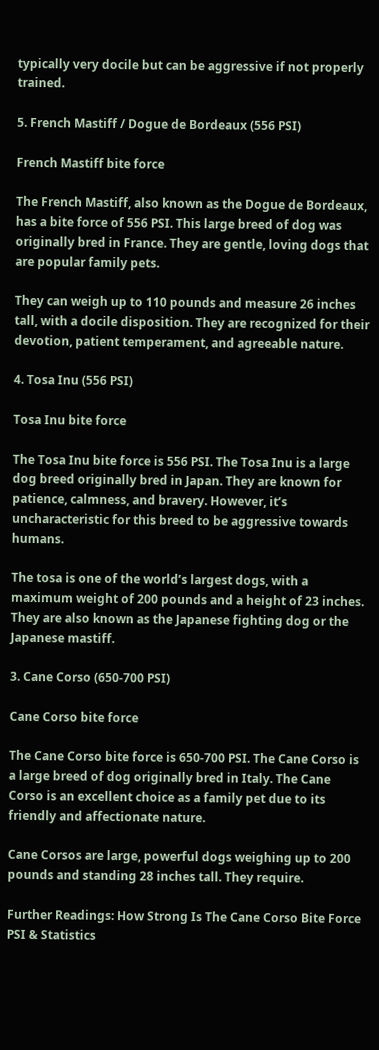typically very docile but can be aggressive if not properly trained.

5. French Mastiff / Dogue de Bordeaux (556 PSI)

French Mastiff bite force

The French Mastiff, also known as the Dogue de Bordeaux, has a bite force of 556 PSI. This large breed of dog was originally bred in France. They are gentle, loving dogs that are popular family pets.

They can weigh up to 110 pounds and measure 26 inches tall, with a docile disposition. They are recognized for their devotion, patient temperament, and agreeable nature.

4. Tosa Inu (556 PSI)

Tosa Inu bite force

The Tosa Inu bite force is 556 PSI. The Tosa Inu is a large dog breed originally bred in Japan. They are known for patience, calmness, and bravery. However, it’s uncharacteristic for this breed to be aggressive towards humans.

The tosa is one of the world’s largest dogs, with a maximum weight of 200 pounds and a height of 23 inches. They are also known as the Japanese fighting dog or the Japanese mastiff.

3. Cane Corso (650-700 PSI)

Cane Corso bite force

The Cane Corso bite force is 650-700 PSI. The Cane Corso is a large breed of dog originally bred in Italy. The Cane Corso is an excellent choice as a family pet due to its friendly and affectionate nature.

Cane Corsos are large, powerful dogs weighing up to 200 pounds and standing 28 inches tall. They require.

Further Readings: How Strong Is The Cane Corso Bite Force PSI & Statistics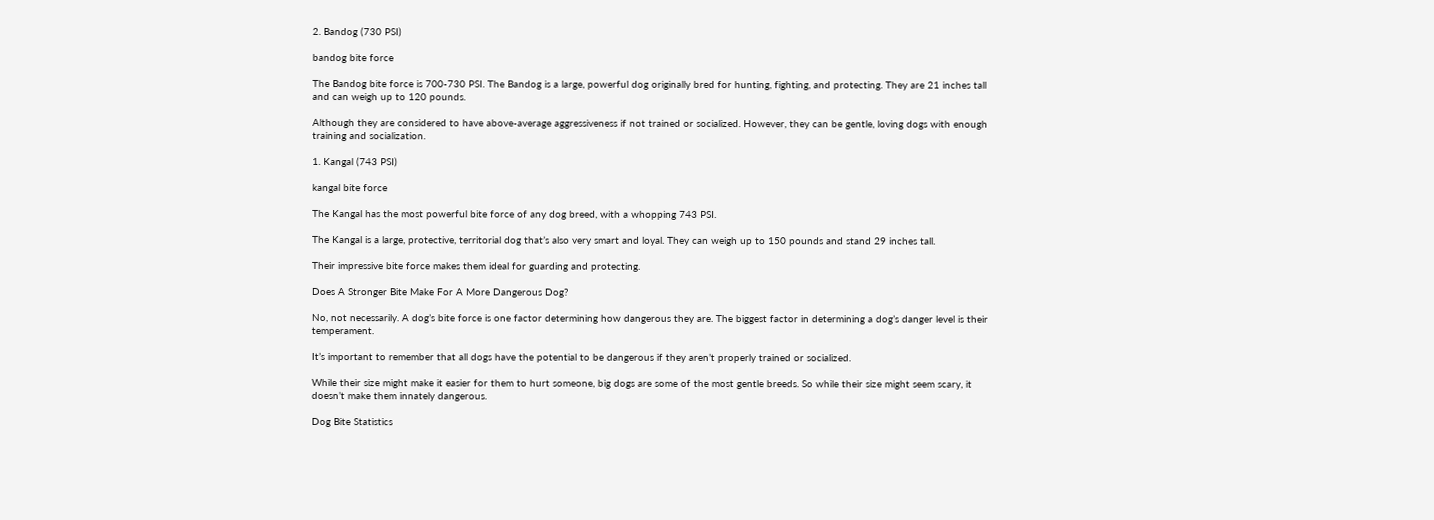2. Bandog (730 PSI)

bandog bite force

The Bandog bite force is 700-730 PSI. The Bandog is a large, powerful dog originally bred for hunting, fighting, and protecting. They are 21 inches tall and can weigh up to 120 pounds.

Although they are considered to have above-average aggressiveness if not trained or socialized. However, they can be gentle, loving dogs with enough training and socialization.

1. Kangal (743 PSI)

kangal bite force

The Kangal has the most powerful bite force of any dog breed, with a whopping 743 PSI.

The Kangal is a large, protective, territorial dog that’s also very smart and loyal. They can weigh up to 150 pounds and stand 29 inches tall.

Their impressive bite force makes them ideal for guarding and protecting.

Does A Stronger Bite Make For A More Dangerous Dog?

No, not necessarily. A dog’s bite force is one factor determining how dangerous they are. The biggest factor in determining a dog’s danger level is their temperament.

It’s important to remember that all dogs have the potential to be dangerous if they aren’t properly trained or socialized.

While their size might make it easier for them to hurt someone, big dogs are some of the most gentle breeds. So while their size might seem scary, it doesn’t make them innately dangerous.

Dog Bite Statistics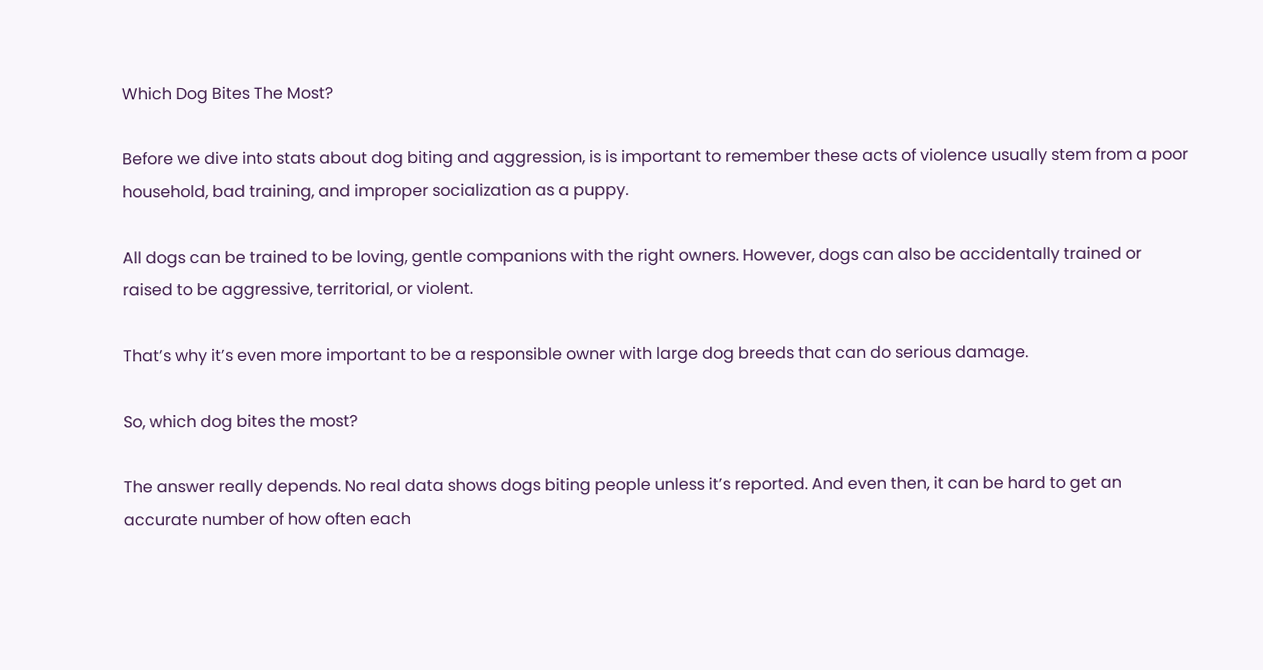Which Dog Bites The Most?

Before we dive into stats about dog biting and aggression, is is important to remember these acts of violence usually stem from a poor household, bad training, and improper socialization as a puppy.

All dogs can be trained to be loving, gentle companions with the right owners. However, dogs can also be accidentally trained or raised to be aggressive, territorial, or violent.

That’s why it’s even more important to be a responsible owner with large dog breeds that can do serious damage.

So, which dog bites the most?

The answer really depends. No real data shows dogs biting people unless it’s reported. And even then, it can be hard to get an accurate number of how often each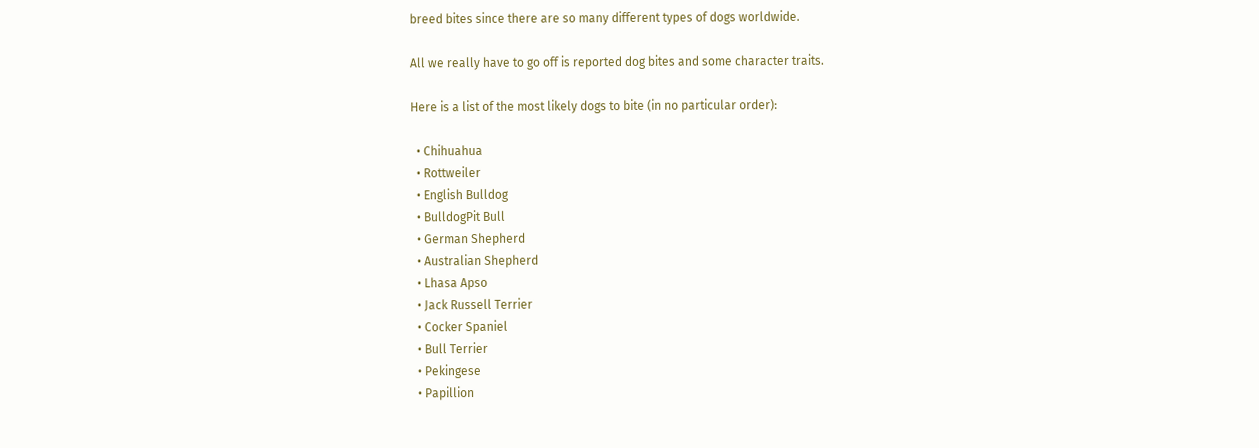breed bites since there are so many different types of dogs worldwide.

All we really have to go off is reported dog bites and some character traits.

Here is a list of the most likely dogs to bite (in no particular order):

  • Chihuahua
  • Rottweiler
  • English Bulldog
  • BulldogPit Bull
  • German Shepherd
  • Australian Shepherd
  • Lhasa Apso
  • Jack Russell Terrier
  • Cocker Spaniel
  • Bull Terrier
  • Pekingese
  • Papillion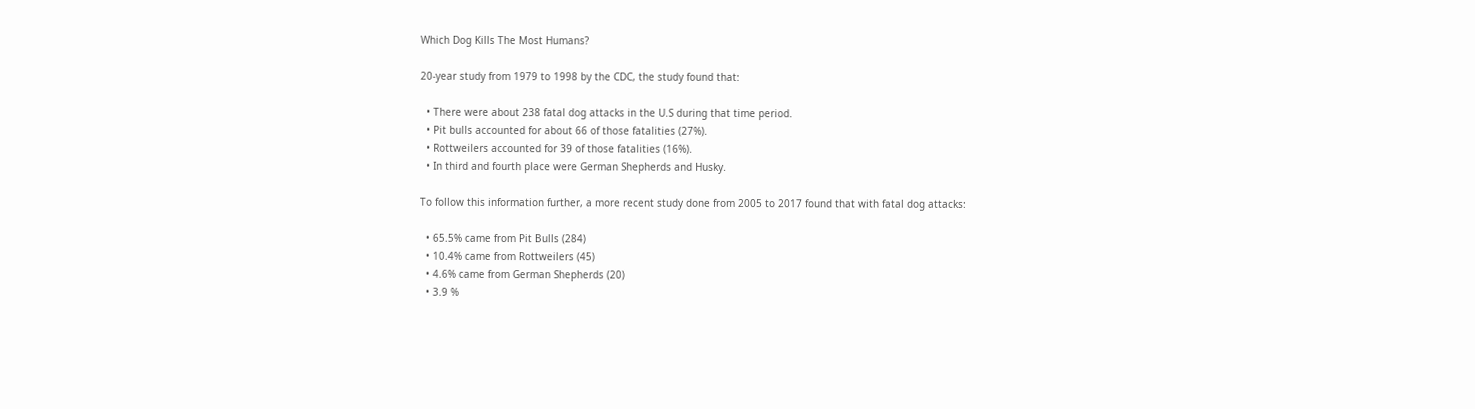Which Dog Kills The Most Humans?

20-year study from 1979 to 1998 by the CDC, the study found that:

  • There were about 238 fatal dog attacks in the U.S during that time period.
  • Pit bulls accounted for about 66 of those fatalities (27%).
  • Rottweilers accounted for 39 of those fatalities (16%).
  • In third and fourth place were German Shepherds and Husky.

To follow this information further, a more recent study done from 2005 to 2017 found that with fatal dog attacks:

  • 65.5% came from Pit Bulls (284)
  • 10.4% came from Rottweilers (45)
  • 4.6% came from German Shepherds (20)
  • 3.9 %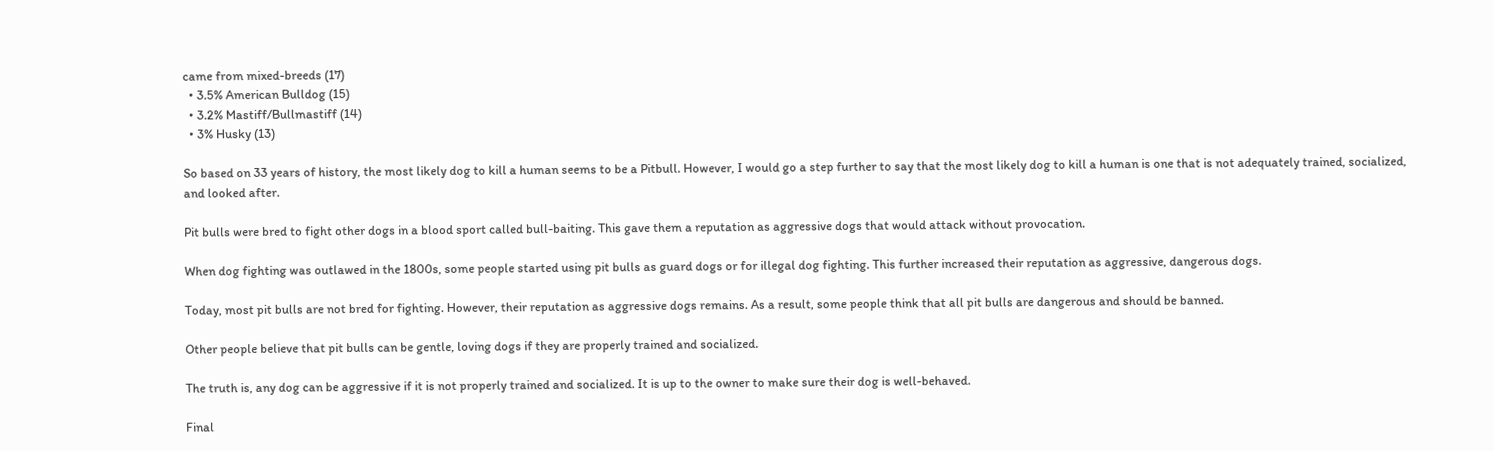came from mixed-breeds (17)
  • 3.5% American Bulldog (15)
  • 3.2% Mastiff/Bullmastiff (14)
  • 3% Husky (13)

So based on 33 years of history, the most likely dog to kill a human seems to be a Pitbull. However, I would go a step further to say that the most likely dog to kill a human is one that is not adequately trained, socialized, and looked after.

Pit bulls were bred to fight other dogs in a blood sport called bull-baiting. This gave them a reputation as aggressive dogs that would attack without provocation.

When dog fighting was outlawed in the 1800s, some people started using pit bulls as guard dogs or for illegal dog fighting. This further increased their reputation as aggressive, dangerous dogs.

Today, most pit bulls are not bred for fighting. However, their reputation as aggressive dogs remains. As a result, some people think that all pit bulls are dangerous and should be banned.

Other people believe that pit bulls can be gentle, loving dogs if they are properly trained and socialized.

The truth is, any dog can be aggressive if it is not properly trained and socialized. It is up to the owner to make sure their dog is well-behaved.

Final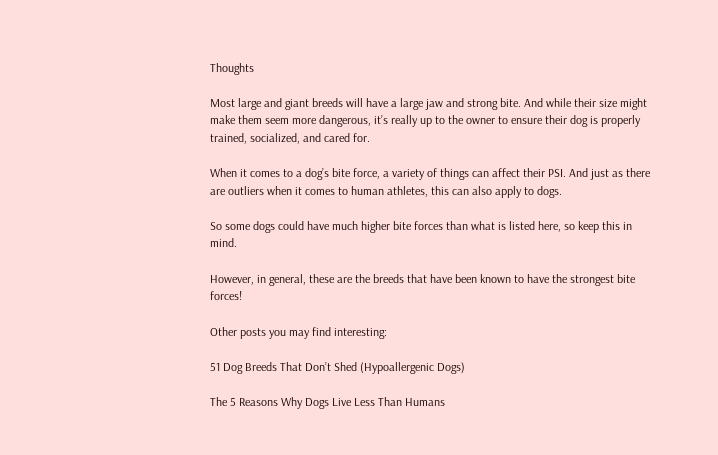Thoughts

Most large and giant breeds will have a large jaw and strong bite. And while their size might make them seem more dangerous, it’s really up to the owner to ensure their dog is properly trained, socialized, and cared for.

When it comes to a dog’s bite force, a variety of things can affect their PSI. And just as there are outliers when it comes to human athletes, this can also apply to dogs.

So some dogs could have much higher bite forces than what is listed here, so keep this in mind.

However, in general, these are the breeds that have been known to have the strongest bite forces!

Other posts you may find interesting:

51 Dog Breeds That Don’t Shed (Hypoallergenic Dogs)

The 5 Reasons Why Dogs Live Less Than Humans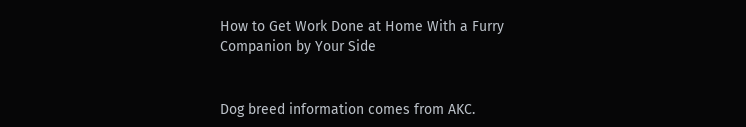How to Get Work Done at Home With a Furry Companion by Your Side


Dog breed information comes from AKC.